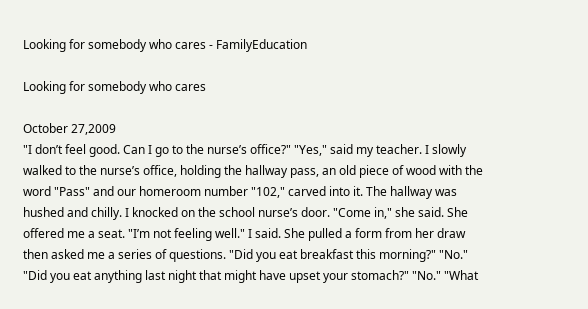Looking for somebody who cares - FamilyEducation

Looking for somebody who cares

October 27,2009
"I don’t feel good. Can I go to the nurse’s office?" "Yes," said my teacher. I slowly walked to the nurse’s office, holding the hallway pass, an old piece of wood with the word "Pass" and our homeroom number "102," carved into it. The hallway was hushed and chilly. I knocked on the school nurse’s door. "Come in," she said. She offered me a seat. "I’m not feeling well." I said. She pulled a form from her draw then asked me a series of questions. "Did you eat breakfast this morning?" "No." "Did you eat anything last night that might have upset your stomach?" "No." "What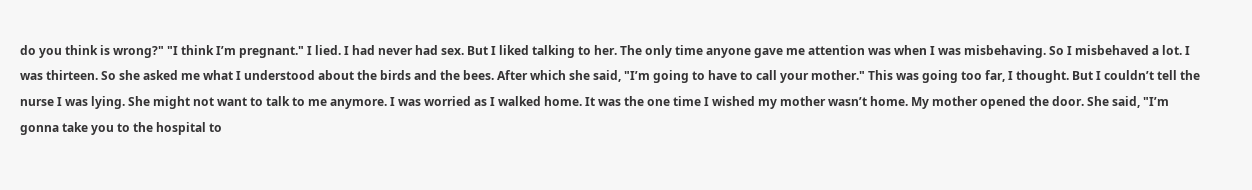do you think is wrong?" "I think I’m pregnant." I lied. I had never had sex. But I liked talking to her. The only time anyone gave me attention was when I was misbehaving. So I misbehaved a lot. I was thirteen. So she asked me what I understood about the birds and the bees. After which she said, "I’m going to have to call your mother." This was going too far, I thought. But I couldn’t tell the nurse I was lying. She might not want to talk to me anymore. I was worried as I walked home. It was the one time I wished my mother wasn’t home. My mother opened the door. She said, "I’m gonna take you to the hospital to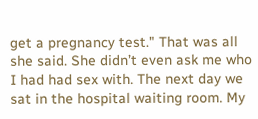get a pregnancy test." That was all she said. She didn’t even ask me who I had had sex with. The next day we sat in the hospital waiting room. My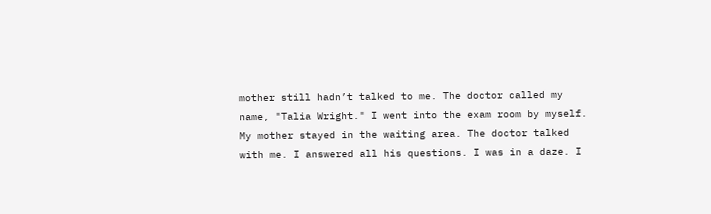mother still hadn’t talked to me. The doctor called my name, "Talia Wright." I went into the exam room by myself. My mother stayed in the waiting area. The doctor talked with me. I answered all his questions. I was in a daze. I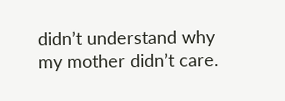didn’t understand why my mother didn’t care.